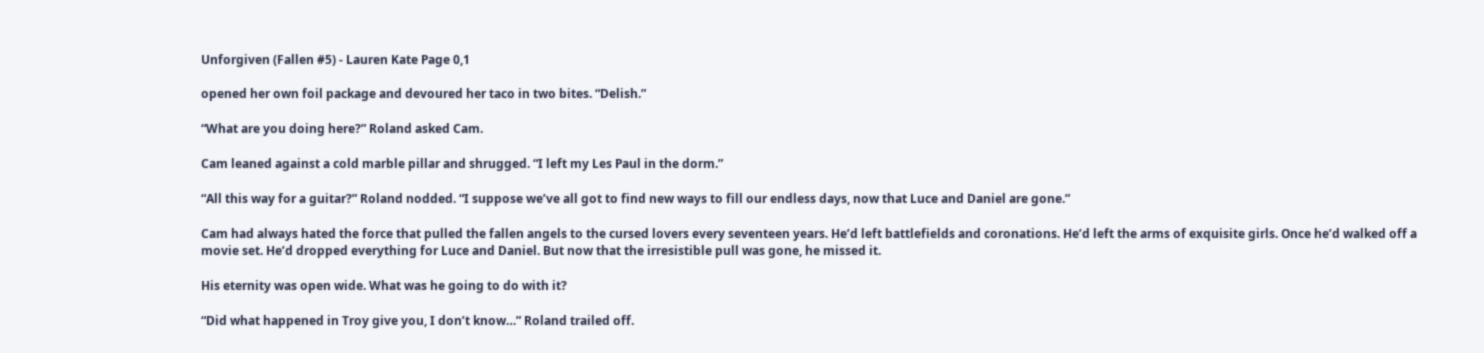Unforgiven (Fallen #5) - Lauren Kate Page 0,1

opened her own foil package and devoured her taco in two bites. “Delish.”

“What are you doing here?” Roland asked Cam.

Cam leaned against a cold marble pillar and shrugged. “I left my Les Paul in the dorm.”

“All this way for a guitar?” Roland nodded. “I suppose we’ve all got to find new ways to fill our endless days, now that Luce and Daniel are gone.”

Cam had always hated the force that pulled the fallen angels to the cursed lovers every seventeen years. He’d left battlefields and coronations. He’d left the arms of exquisite girls. Once he’d walked off a movie set. He’d dropped everything for Luce and Daniel. But now that the irresistible pull was gone, he missed it.

His eternity was open wide. What was he going to do with it?

“Did what happened in Troy give you, I don’t know…” Roland trailed off.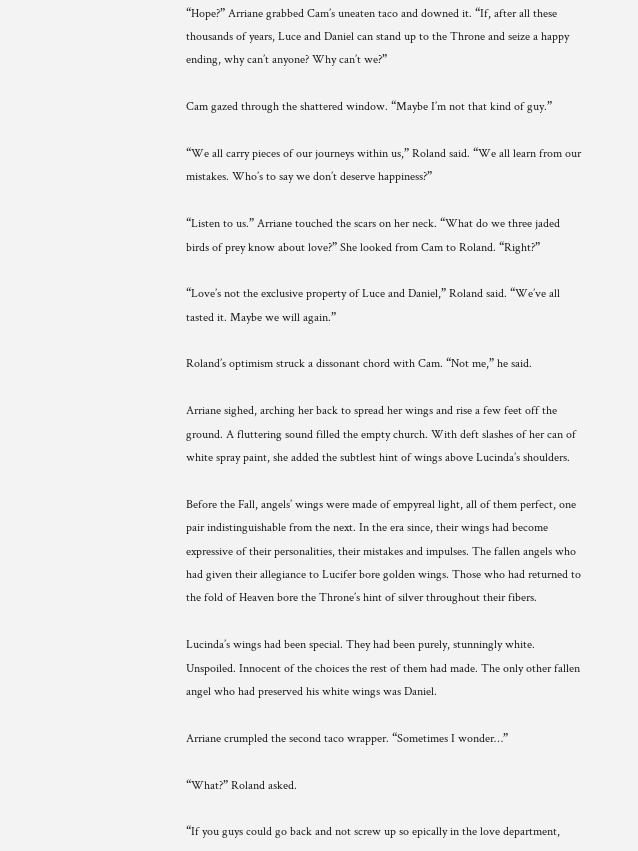“Hope?” Arriane grabbed Cam’s uneaten taco and downed it. “If, after all these thousands of years, Luce and Daniel can stand up to the Throne and seize a happy ending, why can’t anyone? Why can’t we?”

Cam gazed through the shattered window. “Maybe I’m not that kind of guy.”

“We all carry pieces of our journeys within us,” Roland said. “We all learn from our mistakes. Who’s to say we don’t deserve happiness?”

“Listen to us.” Arriane touched the scars on her neck. “What do we three jaded birds of prey know about love?” She looked from Cam to Roland. “Right?”

“Love’s not the exclusive property of Luce and Daniel,” Roland said. “We’ve all tasted it. Maybe we will again.”

Roland’s optimism struck a dissonant chord with Cam. “Not me,” he said.

Arriane sighed, arching her back to spread her wings and rise a few feet off the ground. A fluttering sound filled the empty church. With deft slashes of her can of white spray paint, she added the subtlest hint of wings above Lucinda’s shoulders.

Before the Fall, angels’ wings were made of empyreal light, all of them perfect, one pair indistinguishable from the next. In the era since, their wings had become expressive of their personalities, their mistakes and impulses. The fallen angels who had given their allegiance to Lucifer bore golden wings. Those who had returned to the fold of Heaven bore the Throne’s hint of silver throughout their fibers.

Lucinda’s wings had been special. They had been purely, stunningly white. Unspoiled. Innocent of the choices the rest of them had made. The only other fallen angel who had preserved his white wings was Daniel.

Arriane crumpled the second taco wrapper. “Sometimes I wonder…”

“What?” Roland asked.

“If you guys could go back and not screw up so epically in the love department,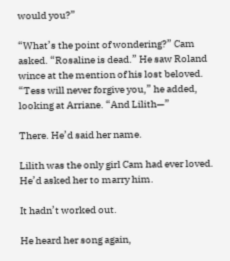would you?”

“What’s the point of wondering?” Cam asked. “Rosaline is dead.” He saw Roland wince at the mention of his lost beloved. “Tess will never forgive you,” he added, looking at Arriane. “And Lilith—”

There. He’d said her name.

Lilith was the only girl Cam had ever loved. He’d asked her to marry him.

It hadn’t worked out.

He heard her song again,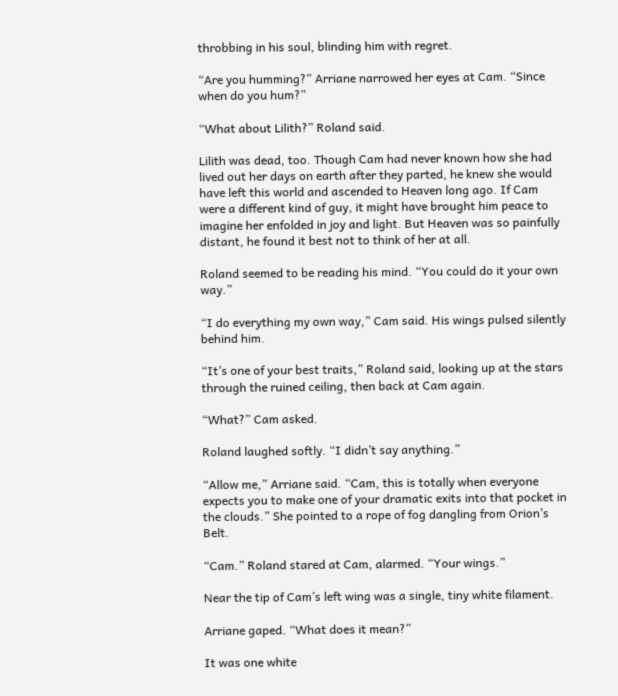throbbing in his soul, blinding him with regret.

“Are you humming?” Arriane narrowed her eyes at Cam. “Since when do you hum?”

“What about Lilith?” Roland said.

Lilith was dead, too. Though Cam had never known how she had lived out her days on earth after they parted, he knew she would have left this world and ascended to Heaven long ago. If Cam were a different kind of guy, it might have brought him peace to imagine her enfolded in joy and light. But Heaven was so painfully distant, he found it best not to think of her at all.

Roland seemed to be reading his mind. “You could do it your own way.”

“I do everything my own way,” Cam said. His wings pulsed silently behind him.

“It’s one of your best traits,” Roland said, looking up at the stars through the ruined ceiling, then back at Cam again.

“What?” Cam asked.

Roland laughed softly. “I didn’t say anything.”

“Allow me,” Arriane said. “Cam, this is totally when everyone expects you to make one of your dramatic exits into that pocket in the clouds.” She pointed to a rope of fog dangling from Orion’s Belt.

“Cam.” Roland stared at Cam, alarmed. “Your wings.”

Near the tip of Cam’s left wing was a single, tiny white filament.

Arriane gaped. “What does it mean?”

It was one white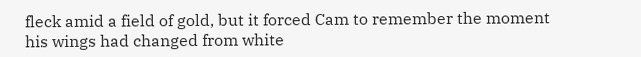fleck amid a field of gold, but it forced Cam to remember the moment his wings had changed from white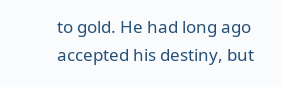to gold. He had long ago accepted his destiny, but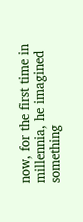now, for the first time in millennia, he imagined something